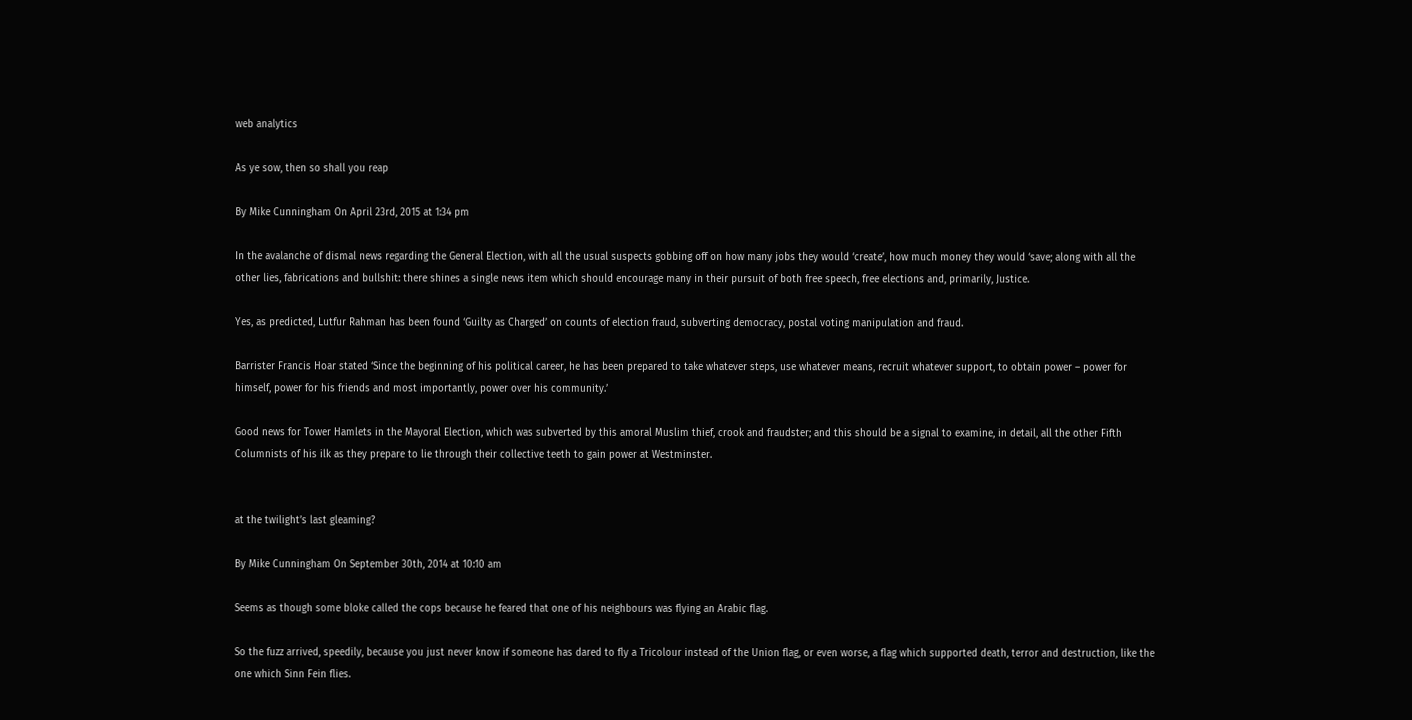web analytics

As ye sow, then so shall you reap

By Mike Cunningham On April 23rd, 2015 at 1:34 pm

In the avalanche of dismal news regarding the General Election, with all the usual suspects gobbing off on how many jobs they would ‘create’, how much money they would ‘save; along with all the other lies, fabrications and bullshit: there shines a single news item which should encourage many in their pursuit of both free speech, free elections and, primarily, Justice.

Yes, as predicted, Lutfur Rahman has been found ‘Guilty as Charged’ on counts of election fraud, subverting democracy, postal voting manipulation and fraud.

Barrister Francis Hoar stated ‘Since the beginning of his political career, he has been prepared to take whatever steps, use whatever means, recruit whatever support, to obtain power – power for himself, power for his friends and most importantly, power over his community.’

Good news for Tower Hamlets in the Mayoral Election, which was subverted by this amoral Muslim thief, crook and fraudster; and this should be a signal to examine, in detail, all the other Fifth Columnists of his ilk as they prepare to lie through their collective teeth to gain power at Westminster.


at the twilight’s last gleaming?

By Mike Cunningham On September 30th, 2014 at 10:10 am

Seems as though some bloke called the cops because he feared that one of his neighbours was flying an Arabic flag.

So the fuzz arrived, speedily, because you just never know if someone has dared to fly a Tricolour instead of the Union flag, or even worse, a flag which supported death, terror and destruction, like the one which Sinn Fein flies.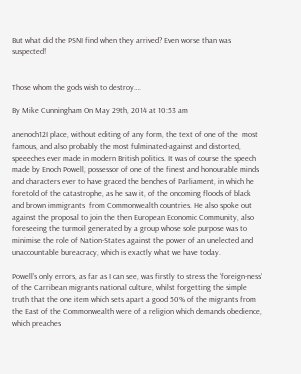But what did the PSNI find when they arrived? Even worse than was suspected!


Those whom the gods wish to destroy….

By Mike Cunningham On May 29th, 2014 at 10:53 am

anenoch12I place, without editing of any form, the text of one of the  most famous, and also probably the most fulminated-against and distorted, speeeches ever made in modern British politics. It was of course the speech made by Enoch Powell, possessor of one of the finest and honourable minds and characters ever to have graced the benches of Parliament, in which he foretold of the catastrophe, as he saw it, of the oncoming floods of black and brown immigrants  from Commonwealth countries. He also spoke out against the proposal to join the then European Economic Community, also foreseeing the turmoil generated by a group whose sole purpose was to minimise the role of Nation-States against the power of an unelected and unaccountable bureacracy, which is exactly what we have today.

Powell’s only errors, as far as I can see, was firstly to stress the ‘foreign-ness’ of the Carribean migrants national culture, whilst forgetting the simple truth that the one item which sets apart a good 50% of the migrants from the East of the Commonwealth were of a religion which demands obedience, which preaches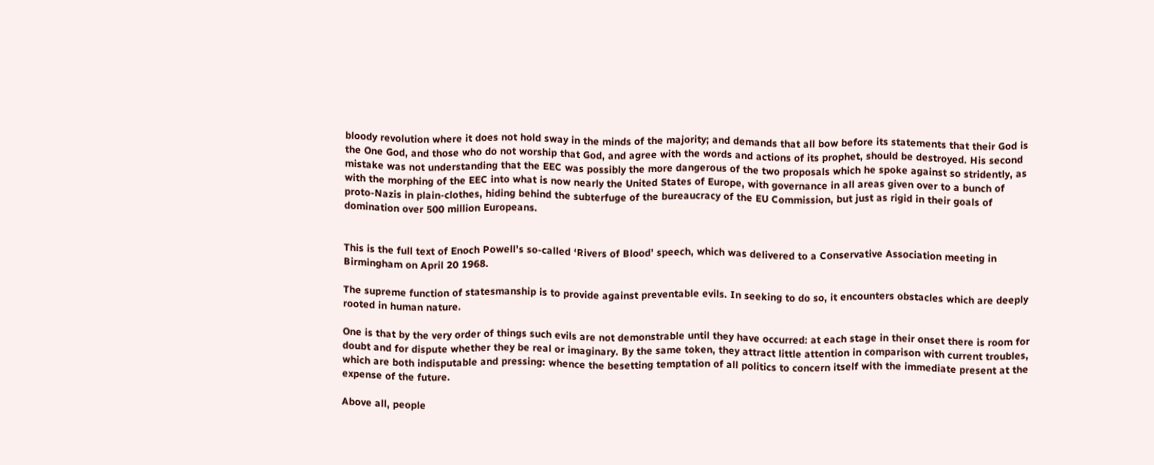bloody revolution where it does not hold sway in the minds of the majority; and demands that all bow before its statements that their God is the One God, and those who do not worship that God, and agree with the words and actions of its prophet, should be destroyed. His second mistake was not understanding that the EEC was possibly the more dangerous of the two proposals which he spoke against so stridently, as with the morphing of the EEC into what is now nearly the United States of Europe, with governance in all areas given over to a bunch of proto-Nazis in plain-clothes, hiding behind the subterfuge of the bureaucracy of the EU Commission, but just as rigid in their goals of domination over 500 million Europeans.


This is the full text of Enoch Powell’s so-called ‘Rivers of Blood’ speech, which was delivered to a Conservative Association meeting in Birmingham on April 20 1968.

The supreme function of statesmanship is to provide against preventable evils. In seeking to do so, it encounters obstacles which are deeply rooted in human nature.

One is that by the very order of things such evils are not demonstrable until they have occurred: at each stage in their onset there is room for doubt and for dispute whether they be real or imaginary. By the same token, they attract little attention in comparison with current troubles, which are both indisputable and pressing: whence the besetting temptation of all politics to concern itself with the immediate present at the expense of the future.

Above all, people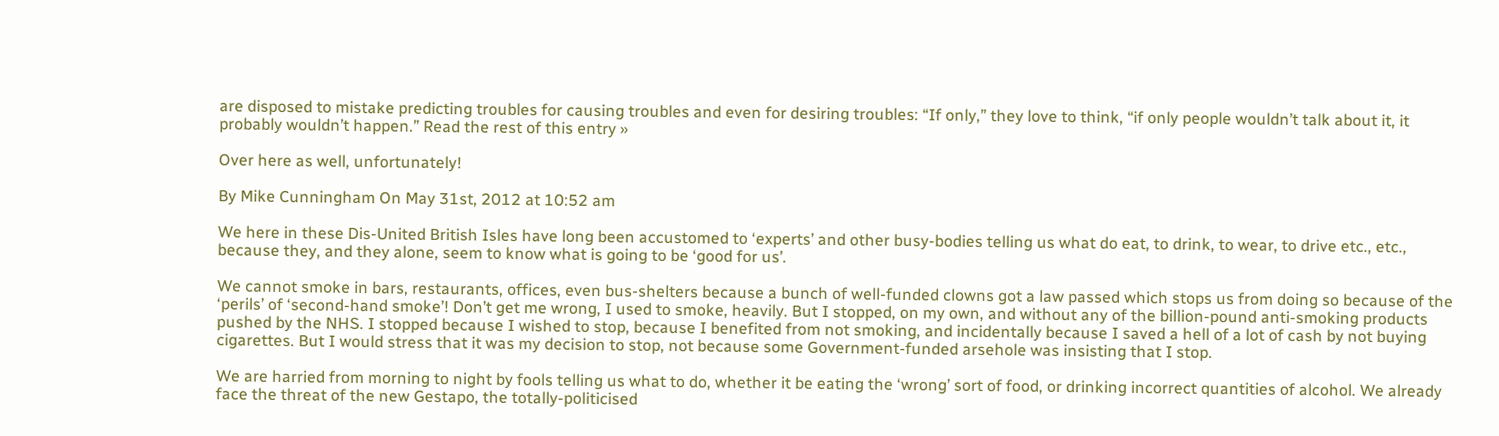are disposed to mistake predicting troubles for causing troubles and even for desiring troubles: “If only,” they love to think, “if only people wouldn’t talk about it, it probably wouldn’t happen.” Read the rest of this entry »

Over here as well, unfortunately!

By Mike Cunningham On May 31st, 2012 at 10:52 am

We here in these Dis-United British Isles have long been accustomed to ‘experts’ and other busy-bodies telling us what do eat, to drink, to wear, to drive etc., etc., because they, and they alone, seem to know what is going to be ‘good for us’.

We cannot smoke in bars, restaurants, offices, even bus-shelters because a bunch of well-funded clowns got a law passed which stops us from doing so because of the ‘perils’ of ‘second-hand smoke’! Don’t get me wrong, I used to smoke, heavily. But I stopped, on my own, and without any of the billion-pound anti-smoking products pushed by the NHS. I stopped because I wished to stop, because I benefited from not smoking, and incidentally because I saved a hell of a lot of cash by not buying cigarettes. But I would stress that it was my decision to stop, not because some Government-funded arsehole was insisting that I stop.

We are harried from morning to night by fools telling us what to do, whether it be eating the ‘wrong’ sort of food, or drinking incorrect quantities of alcohol. We already face the threat of the new Gestapo, the totally-politicised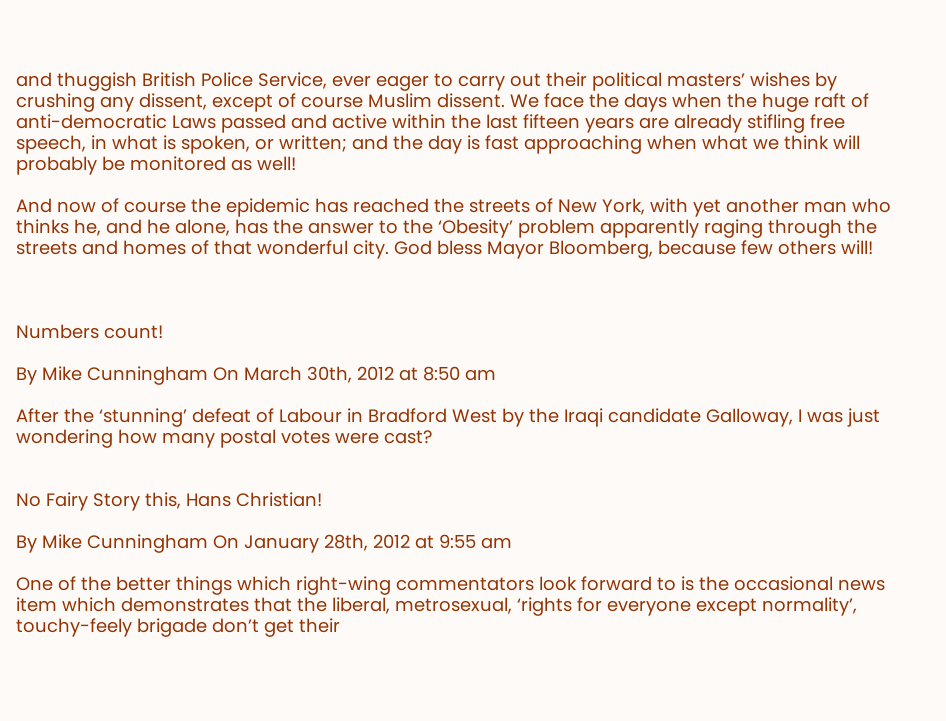and thuggish British Police Service, ever eager to carry out their political masters’ wishes by crushing any dissent, except of course Muslim dissent. We face the days when the huge raft of anti-democratic Laws passed and active within the last fifteen years are already stifling free speech, in what is spoken, or written; and the day is fast approaching when what we think will probably be monitored as well!

And now of course the epidemic has reached the streets of New York, with yet another man who thinks he, and he alone, has the answer to the ‘Obesity’ problem apparently raging through the streets and homes of that wonderful city. God bless Mayor Bloomberg, because few others will!



Numbers count!

By Mike Cunningham On March 30th, 2012 at 8:50 am

After the ‘stunning’ defeat of Labour in Bradford West by the Iraqi candidate Galloway, I was just wondering how many postal votes were cast?


No Fairy Story this, Hans Christian!

By Mike Cunningham On January 28th, 2012 at 9:55 am

One of the better things which right-wing commentators look forward to is the occasional news item which demonstrates that the liberal, metrosexual, ‘rights for everyone except normality’, touchy-feely brigade don’t get their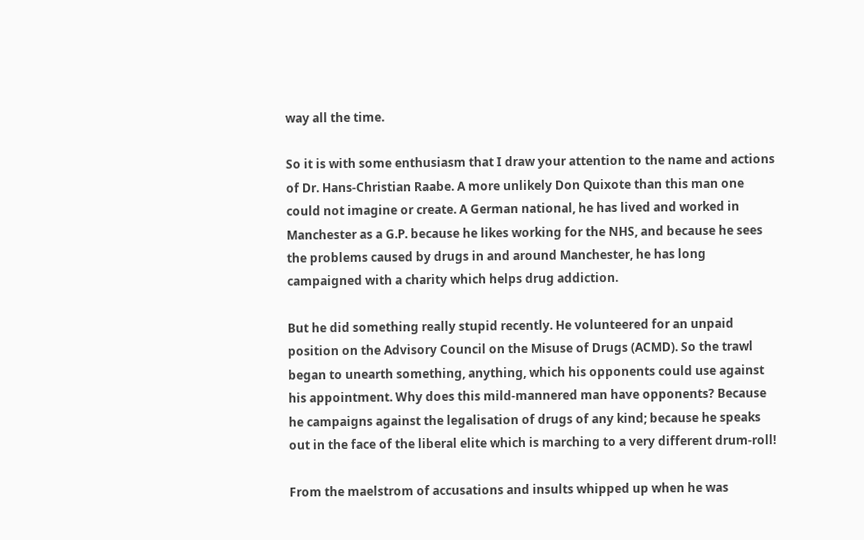way all the time.

So it is with some enthusiasm that I draw your attention to the name and actions of Dr. Hans-Christian Raabe. A more unlikely Don Quixote than this man one could not imagine or create. A German national, he has lived and worked in Manchester as a G.P. because he likes working for the NHS, and because he sees the problems caused by drugs in and around Manchester, he has long campaigned with a charity which helps drug addiction.

But he did something really stupid recently. He volunteered for an unpaid position on the Advisory Council on the Misuse of Drugs (ACMD). So the trawl began to unearth something, anything, which his opponents could use against his appointment. Why does this mild-mannered man have opponents? Because he campaigns against the legalisation of drugs of any kind; because he speaks out in the face of the liberal elite which is marching to a very different drum-roll!

From the maelstrom of accusations and insults whipped up when he was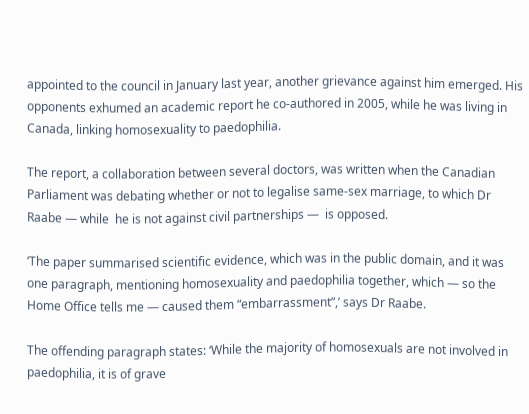appointed to the council in January last year, another grievance against him emerged. His opponents exhumed an academic report he co‑authored in 2005, while he was living in Canada, linking homosexuality to paedophilia.

The report, a collaboration between several doctors, was written when the Canadian Parliament was debating whether or not to legalise same-sex marriage, to which Dr Raabe — while  he is not against civil partnerships —  is opposed.

‘The paper summarised scientific evidence, which was in the public domain, and it was one paragraph, mentioning homosexuality and paedophilia together, which — so the Home Office tells me — caused them “embarrassment”,’ says Dr Raabe.

The offending paragraph states: ‘While the majority of homosexuals are not involved in paedophilia, it is of grave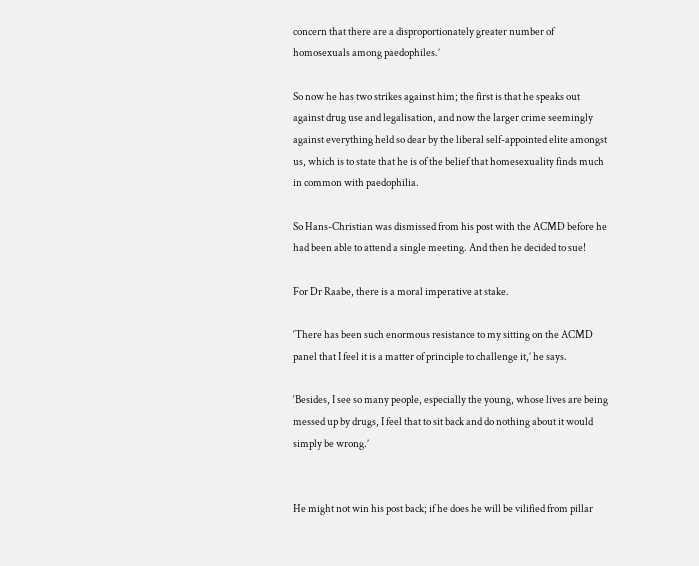concern that there are a disproportionately greater number of homosexuals among paedophiles.’

So now he has two strikes against him; the first is that he speaks out against drug use and legalisation, and now the larger crime seemingly against everything held so dear by the liberal self-appointed elite amongst us, which is to state that he is of the belief that homesexuality finds much in common with paedophilia.

So Hans-Christian was dismissed from his post with the ACMD before he had been able to attend a single meeting. And then he decided to sue!

For Dr Raabe, there is a moral imperative at stake.

‘There has been such enormous resistance to my sitting on the ACMD panel that I feel it is a matter of principle to challenge it,’ he says.

‘Besides, I see so many people, especially the young, whose lives are being messed up by drugs, I feel that to sit back and do nothing about it would simply be wrong.’


He might not win his post back; if he does he will be vilified from pillar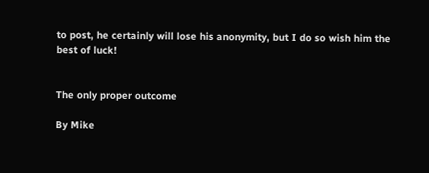to post, he certainly will lose his anonymity, but I do so wish him the best of luck!


The only proper outcome

By Mike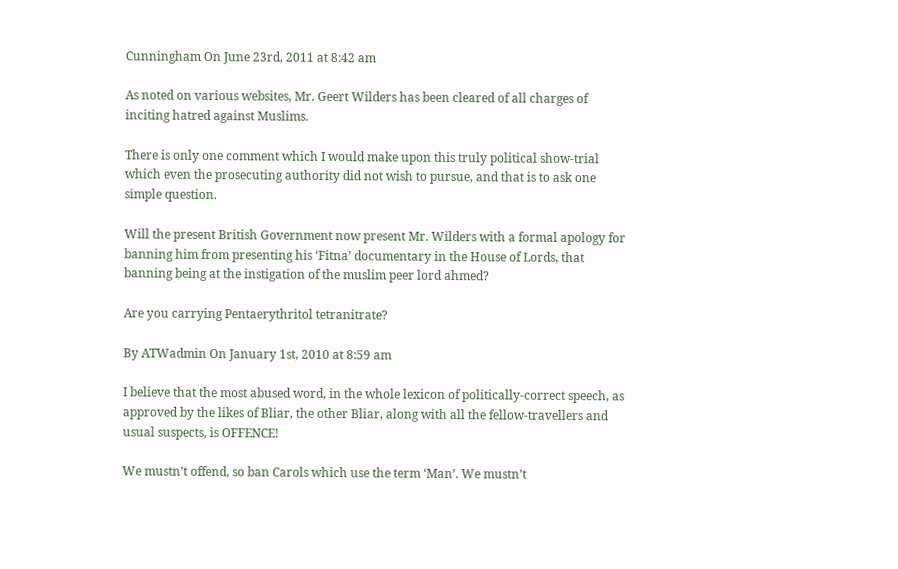Cunningham On June 23rd, 2011 at 8:42 am

As noted on various websites, Mr. Geert Wilders has been cleared of all charges of inciting hatred against Muslims.

There is only one comment which I would make upon this truly political show-trial which even the prosecuting authority did not wish to pursue, and that is to ask one simple question.

Will the present British Government now present Mr. Wilders with a formal apology for banning him from presenting his ‘Fitna’ documentary in the House of Lords, that banning being at the instigation of the muslim peer lord ahmed?

Are you carrying Pentaerythritol tetranitrate?

By ATWadmin On January 1st, 2010 at 8:59 am

I believe that the most abused word, in the whole lexicon of politically-correct speech, as approved by the likes of Bliar, the other Bliar, along with all the fellow-travellers and usual suspects, is OFFENCE!

We mustn’t offend, so ban Carols which use the term ‘Man’. We mustn’t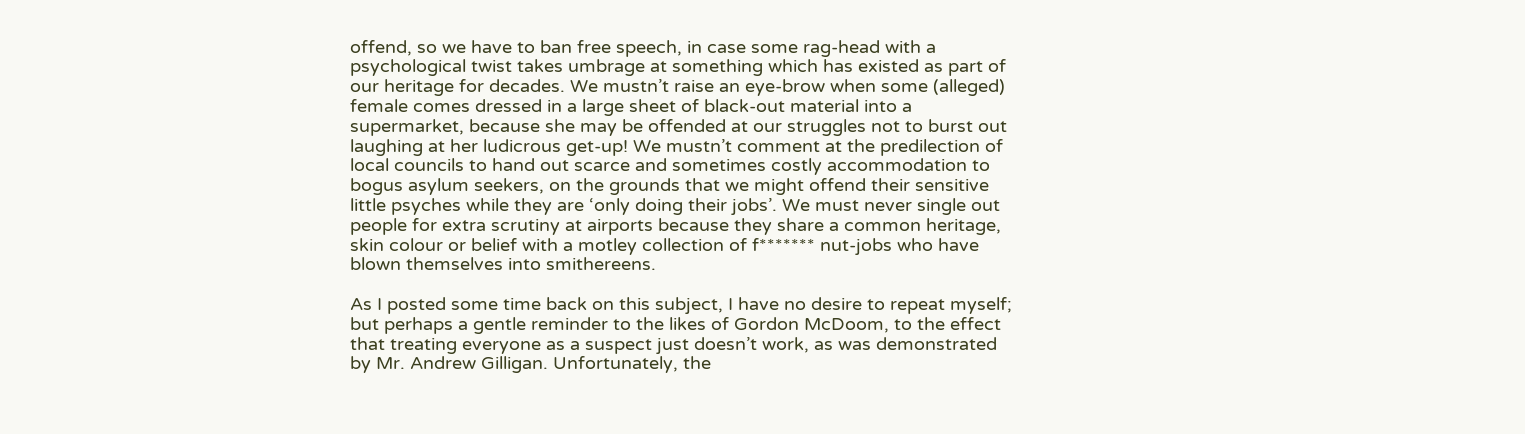offend, so we have to ban free speech, in case some rag-head with a psychological twist takes umbrage at something which has existed as part of our heritage for decades. We mustn’t raise an eye-brow when some (alleged) female comes dressed in a large sheet of black-out material into a supermarket, because she may be offended at our struggles not to burst out laughing at her ludicrous get-up! We mustn’t comment at the predilection of local councils to hand out scarce and sometimes costly accommodation to bogus asylum seekers, on the grounds that we might offend their sensitive little psyches while they are ‘only doing their jobs’. We must never single out people for extra scrutiny at airports because they share a common heritage, skin colour or belief with a motley collection of f******* nut-jobs who have blown themselves into smithereens.

As I posted some time back on this subject, I have no desire to repeat myself; but perhaps a gentle reminder to the likes of Gordon McDoom, to the effect that treating everyone as a suspect just doesn’t work, as was demonstrated by Mr. Andrew Gilligan. Unfortunately, the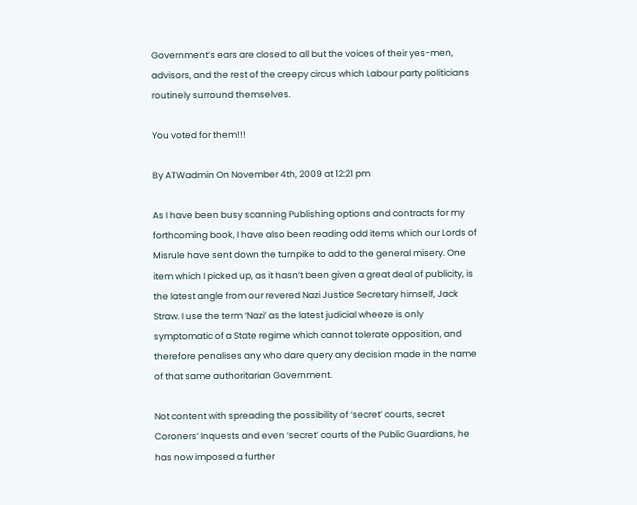Government’s ears are closed to all but the voices of their yes-men, advisors, and the rest of the creepy circus which Labour party politicians routinely surround themselves.

You voted for them!!!

By ATWadmin On November 4th, 2009 at 12:21 pm

As I have been busy scanning Publishing options and contracts for my forthcoming book, I have also been reading odd items which our Lords of Misrule have sent down the turnpike to add to the general misery. One item which I picked up, as it hasn’t been given a great deal of publicity, is the latest angle from our revered Nazi Justice Secretary himself, Jack Straw. I use the term ‘Nazi’ as the latest judicial wheeze is only symptomatic of a State regime which cannot tolerate opposition, and therefore penalises any who dare query any decision made in the name of that same authoritarian Government.

Not content with spreading the possibility of ‘secret’ courts, secret Coroners’ Inquests and even ‘secret’ courts of the Public Guardians, he has now imposed a further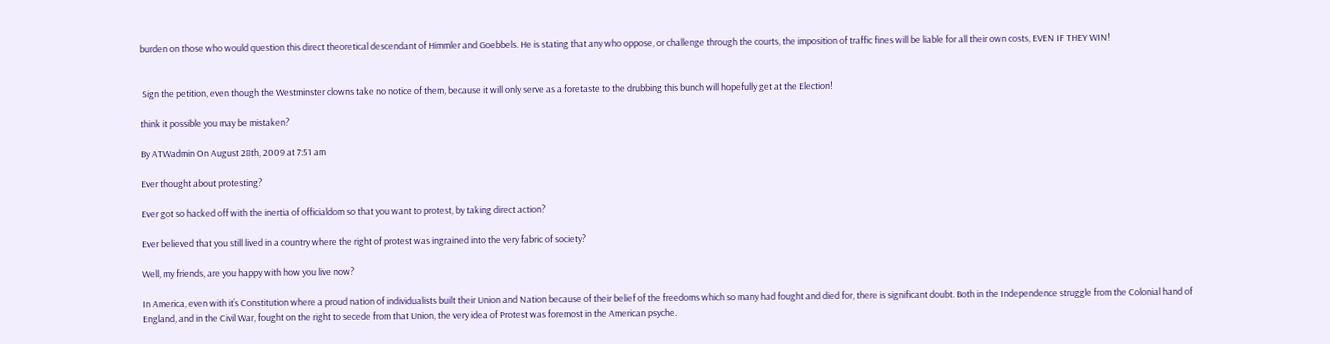burden on those who would question this direct theoretical descendant of Himmler and Goebbels. He is stating that any who oppose, or challenge through the courts, the imposition of traffic fines will be liable for all their own costs, EVEN IF THEY WIN!


 Sign the petition, even though the Westminster clowns take no notice of them, because it will only serve as a foretaste to the drubbing this bunch will hopefully get at the Election!

think it possible you may be mistaken?

By ATWadmin On August 28th, 2009 at 7:51 am

Ever thought about protesting?

Ever got so hacked off with the inertia of officialdom so that you want to protest, by taking direct action?

Ever believed that you still lived in a country where the right of protest was ingrained into the very fabric of society?

Well, my friends, are you happy with how you live now?

In America, even with it’s Constitution where a proud nation of individualists built their Union and Nation because of their belief of the freedoms which so many had fought and died for, there is significant doubt. Both in the Independence struggle from the Colonial hand of England, and in the Civil War, fought on the right to secede from that Union, the very idea of Protest was foremost in the American psyche.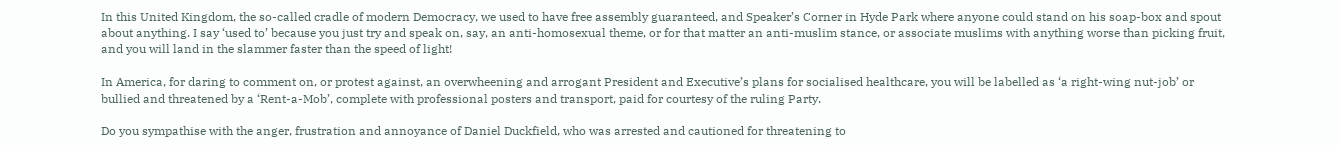In this United Kingdom, the so-called cradle of modern Democracy, we used to have free assembly guaranteed, and Speaker’s Corner in Hyde Park where anyone could stand on his soap-box and spout about anything. I say ‘used to’ because you just try and speak on, say, an anti-homosexual theme, or for that matter an anti-muslim stance, or associate muslims with anything worse than picking fruit, and you will land in the slammer faster than the speed of light!

In America, for daring to comment on, or protest against, an overwheening and arrogant President and Executive’s plans for socialised healthcare, you will be labelled as ‘a right-wing nut-job’ or bullied and threatened by a ‘Rent-a-Mob’, complete with professional posters and transport, paid for courtesy of the ruling Party.

Do you sympathise with the anger, frustration and annoyance of Daniel Duckfield, who was arrested and cautioned for threatening to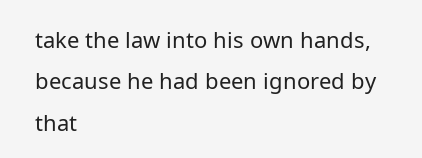take the law into his own hands, because he had been ignored by that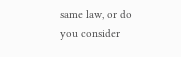same law, or do you consider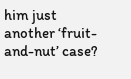him just another ‘fruit-and-nut’ case?